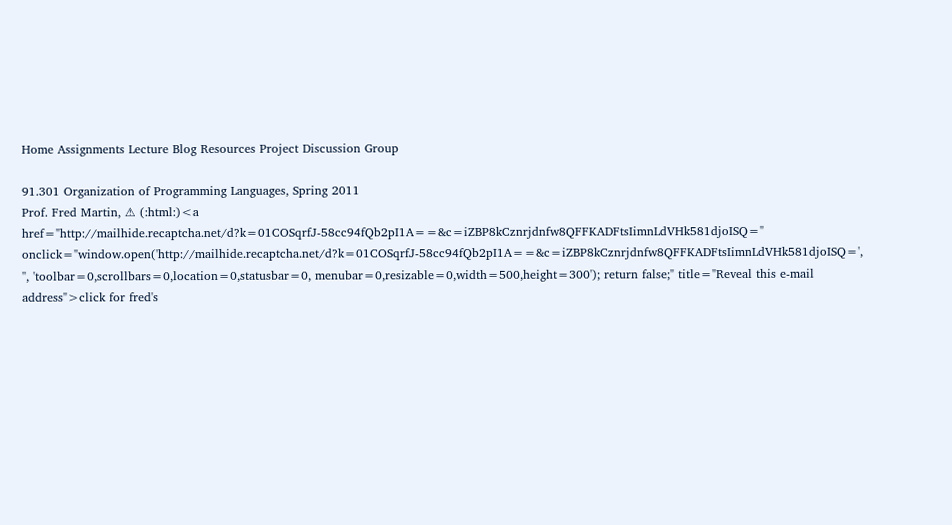Home Assignments Lecture Blog Resources Project Discussion Group

91.301 Organization of Programming Languages, Spring 2011
Prof. Fred Martin, ⚠ (:html:)<a href="http://mailhide.recaptcha.net/d?k=01COSqrfJ-58cc94fQb2pI1A==&c=iZBP8kCznrjdnfw8QFFKADFtsIimnLdVHk581djoISQ=" onclick="window.open('http://mailhide.recaptcha.net/d?k=01COSqrfJ-58cc94fQb2pI1A==&c=iZBP8kCznrjdnfw8QFFKADFtsIimnLdVHk581djoISQ=', '', 'toolbar=0,scrollbars=0,location=0,statusbar=0, menubar=0,resizable=0,width=500,height=300'); return false;" title="Reveal this e-mail address">click for fred's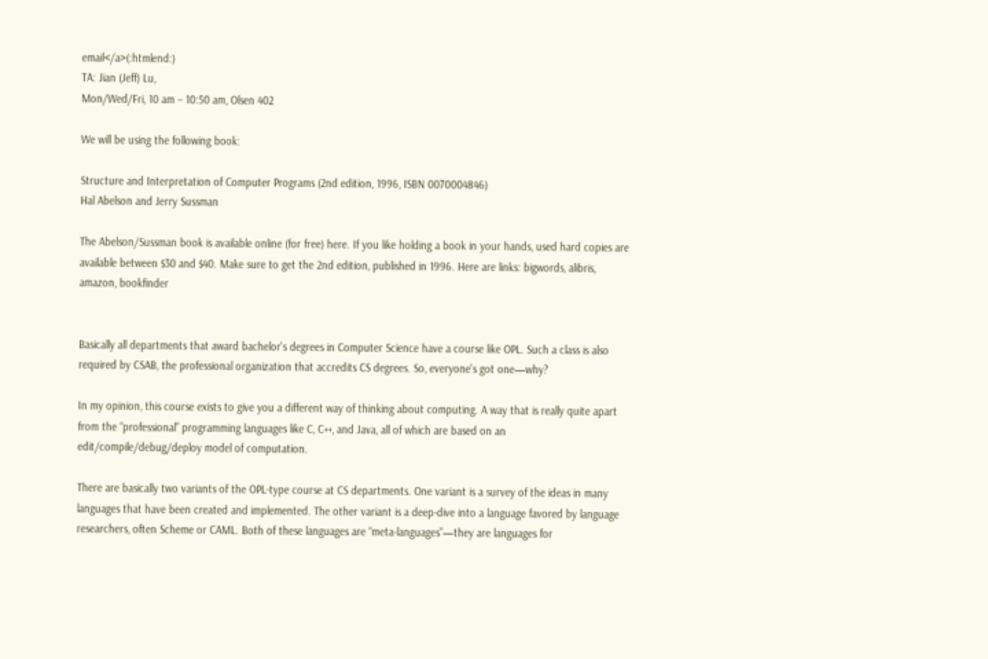email</a>(:htmlend:)
TA: Jian (Jeff) Lu,
Mon/Wed/Fri, 10 am – 10:50 am, Olsen 402

We will be using the following book:

Structure and Interpretation of Computer Programs (2nd edition, 1996, ISBN 0070004846)
Hal Abelson and Jerry Sussman

The Abelson/Sussman book is available online (for free) here. If you like holding a book in your hands, used hard copies are available between $30 and $40. Make sure to get the 2nd edition, published in 1996. Here are links: bigwords, alibris, amazon, bookfinder


Basically all departments that award bachelor's degrees in Computer Science have a course like OPL. Such a class is also required by CSAB, the professional organization that accredits CS degrees. So, everyone's got one—why?

In my opinion, this course exists to give you a different way of thinking about computing. A way that is really quite apart from the “professional” programming languages like C, C++, and Java, all of which are based on an edit/compile/debug/deploy model of computation.

There are basically two variants of the OPL-type course at CS departments. One variant is a survey of the ideas in many languages that have been created and implemented. The other variant is a deep-dive into a language favored by language researchers, often Scheme or CAML. Both of these languages are “meta-languages”—they are languages for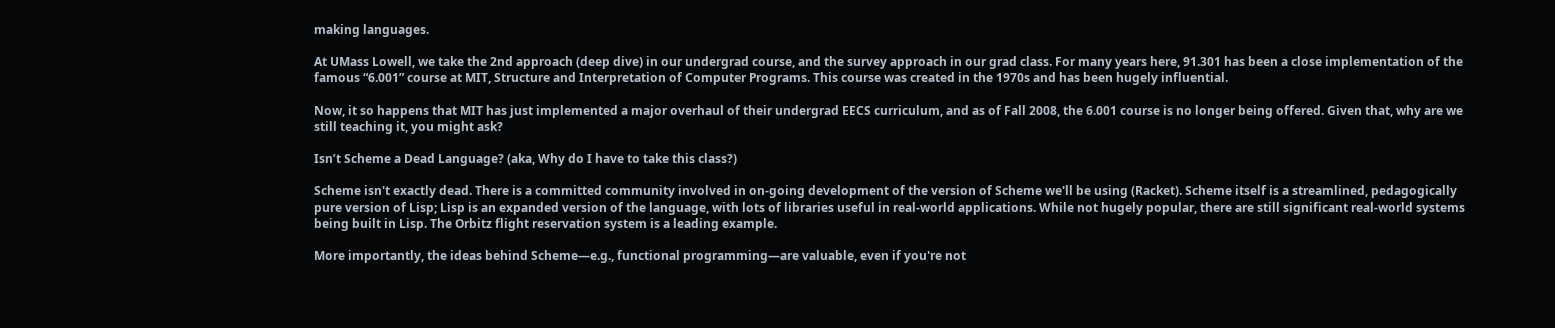making languages.

At UMass Lowell, we take the 2nd approach (deep dive) in our undergrad course, and the survey approach in our grad class. For many years here, 91.301 has been a close implementation of the famous “6.001” course at MIT, Structure and Interpretation of Computer Programs. This course was created in the 1970s and has been hugely influential.

Now, it so happens that MIT has just implemented a major overhaul of their undergrad EECS curriculum, and as of Fall 2008, the 6.001 course is no longer being offered. Given that, why are we still teaching it, you might ask?

Isn’t Scheme a Dead Language? (aka, Why do I have to take this class?)

Scheme isn't exactly dead. There is a committed community involved in on-going development of the version of Scheme we'll be using (Racket). Scheme itself is a streamlined, pedagogically pure version of Lisp; Lisp is an expanded version of the language, with lots of libraries useful in real-world applications. While not hugely popular, there are still significant real-world systems being built in Lisp. The Orbitz flight reservation system is a leading example.

More importantly, the ideas behind Scheme—e.g., functional programming—are valuable, even if you're not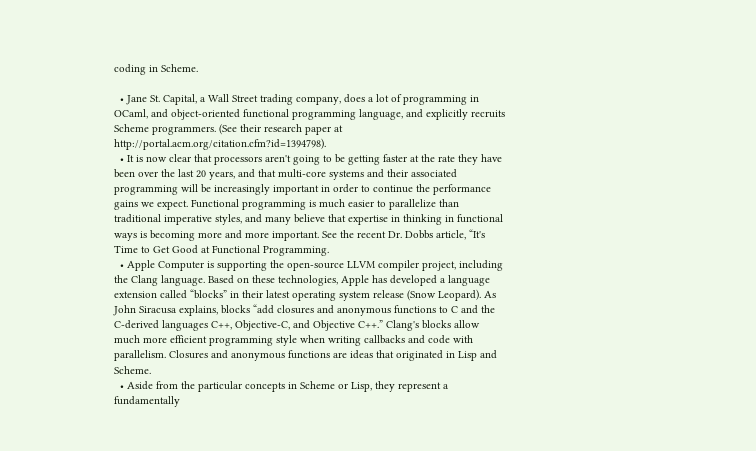coding in Scheme.

  • Jane St. Capital, a Wall Street trading company, does a lot of programming in OCaml, and object-oriented functional programming language, and explicitly recruits Scheme programmers. (See their research paper at http://portal.acm.org/citation.cfm?id=1394798).
  • It is now clear that processors aren't going to be getting faster at the rate they have been over the last 20 years, and that multi-core systems and their associated programming will be increasingly important in order to continue the performance gains we expect. Functional programming is much easier to parallelize than traditional imperative styles, and many believe that expertise in thinking in functional ways is becoming more and more important. See the recent Dr. Dobbs article, “It's Time to Get Good at Functional Programming.
  • Apple Computer is supporting the open-source LLVM compiler project, including the Clang language. Based on these technologies, Apple has developed a language extension called “blocks” in their latest operating system release (Snow Leopard). As John Siracusa explains, blocks “add closures and anonymous functions to C and the C-derived languages C++, Objective-C, and Objective C++.” Clang's blocks allow much more efficient programming style when writing callbacks and code with parallelism. Closures and anonymous functions are ideas that originated in Lisp and Scheme.
  • Aside from the particular concepts in Scheme or Lisp, they represent a fundamentally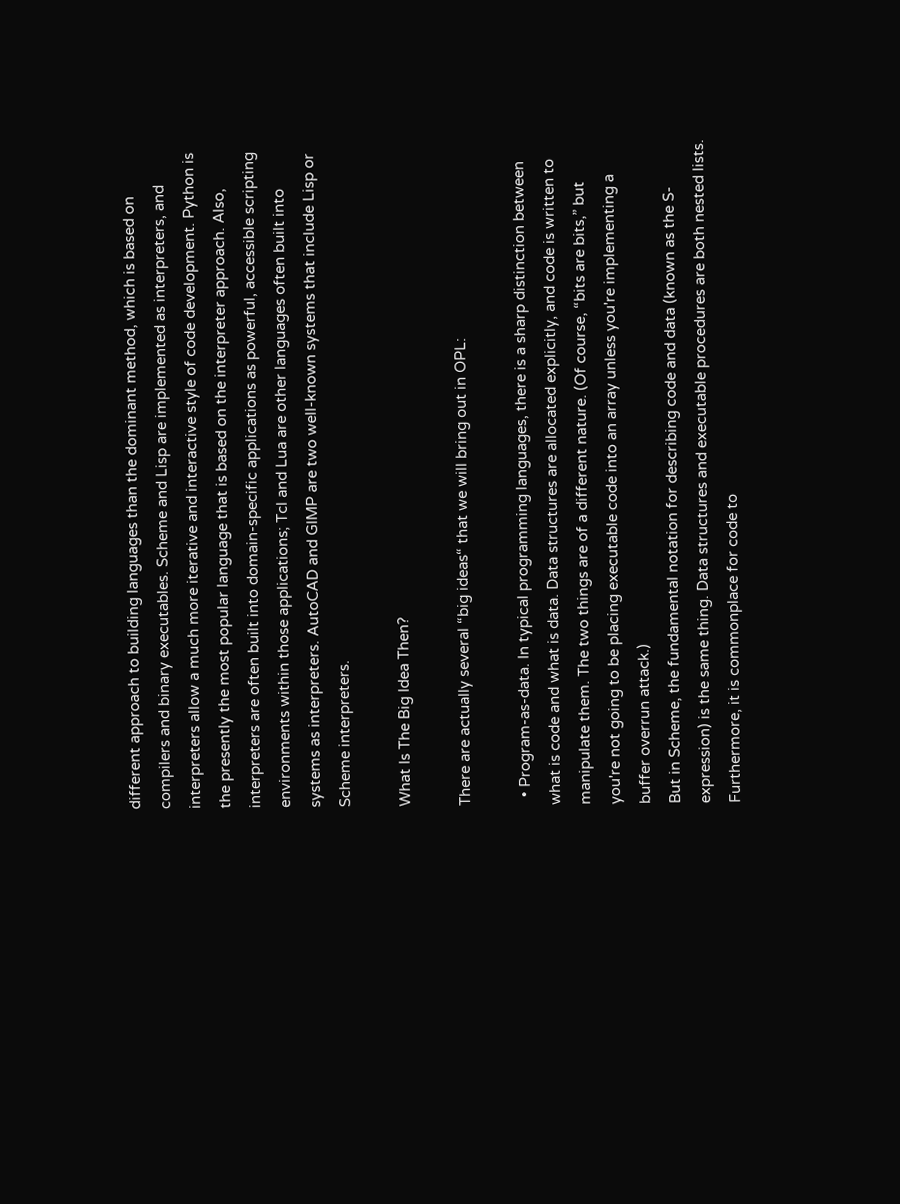different approach to building languages than the dominant method, which is based on compilers and binary executables. Scheme and Lisp are implemented as interpreters, and interpreters allow a much more iterative and interactive style of code development. Python is the presently the most popular language that is based on the interpreter approach. Also, interpreters are often built into domain-specific applications as powerful, accessible scripting environments within those applications; Tcl and Lua are other languages often built into systems as interpreters. AutoCAD and GIMP are two well-known systems that include Lisp or Scheme interpreters.

What Is The Big Idea Then?

There are actually several “big ideas“ that we will bring out in OPL:

  • Program-as-data. In typical programming languages, there is a sharp distinction between what is code and what is data. Data structures are allocated explicitly, and code is written to manipulate them. The two things are of a different nature. (Of course, “bits are bits,” but you're not going to be placing executable code into an array unless you're implementing a buffer overrun attack.)
But in Scheme, the fundamental notation for describing code and data (known as the S-expression) is the same thing. Data structures and executable procedures are both nested lists. Furthermore, it is commonplace for code to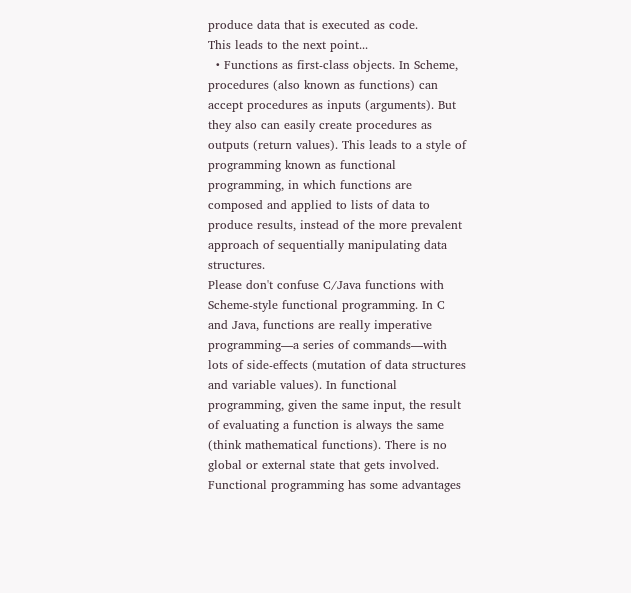produce data that is executed as code.
This leads to the next point...
  • Functions as first-class objects. In Scheme, procedures (also known as functions) can accept procedures as inputs (arguments). But they also can easily create procedures as outputs (return values). This leads to a style of programming known as functional programming, in which functions are composed and applied to lists of data to produce results, instead of the more prevalent approach of sequentially manipulating data structures.
Please don't confuse C/Java functions with Scheme-style functional programming. In C and Java, functions are really imperative programming—a series of commands—with lots of side-effects (mutation of data structures and variable values). In functional programming, given the same input, the result of evaluating a function is always the same (think mathematical functions). There is no global or external state that gets involved.
Functional programming has some advantages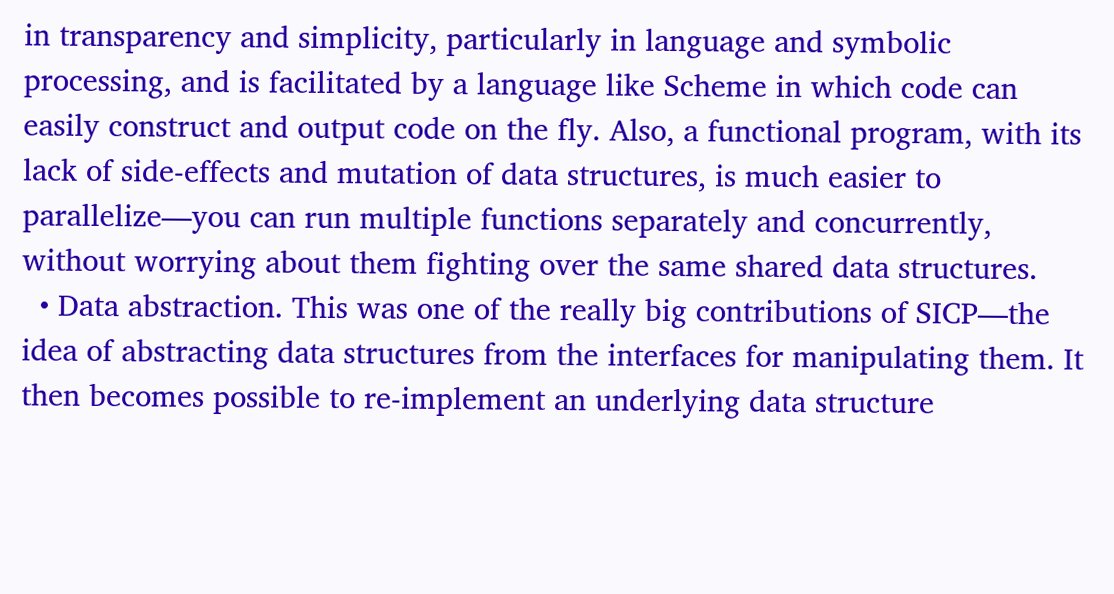in transparency and simplicity, particularly in language and symbolic processing, and is facilitated by a language like Scheme in which code can easily construct and output code on the fly. Also, a functional program, with its lack of side-effects and mutation of data structures, is much easier to parallelize—you can run multiple functions separately and concurrently, without worrying about them fighting over the same shared data structures.
  • Data abstraction. This was one of the really big contributions of SICP—the idea of abstracting data structures from the interfaces for manipulating them. It then becomes possible to re-implement an underlying data structure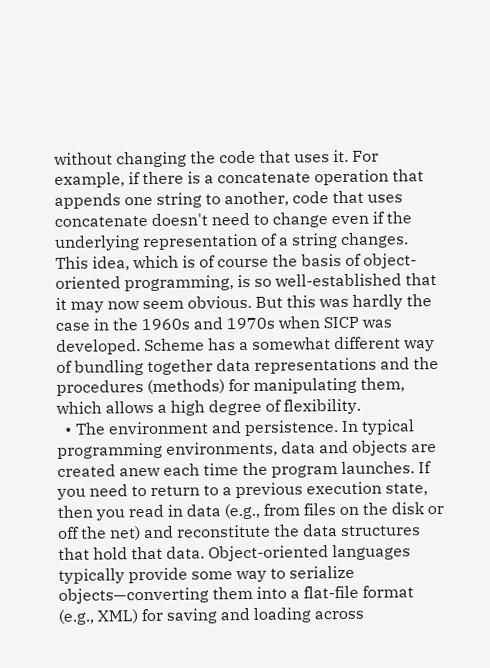without changing the code that uses it. For example, if there is a concatenate operation that appends one string to another, code that uses concatenate doesn't need to change even if the underlying representation of a string changes.
This idea, which is of course the basis of object-oriented programming, is so well-established that it may now seem obvious. But this was hardly the case in the 1960s and 1970s when SICP was developed. Scheme has a somewhat different way of bundling together data representations and the procedures (methods) for manipulating them, which allows a high degree of flexibility.
  • The environment and persistence. In typical programming environments, data and objects are created anew each time the program launches. If you need to return to a previous execution state, then you read in data (e.g., from files on the disk or off the net) and reconstitute the data structures that hold that data. Object-oriented languages typically provide some way to serialize objects—converting them into a flat-file format (e.g., XML) for saving and loading across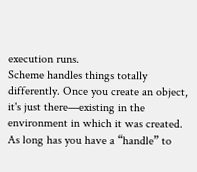execution runs.
Scheme handles things totally differently. Once you create an object, it's just there—existing in the environment in which it was created. As long has you have a “handle” to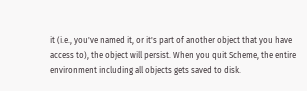it (i.e., you've named it, or it's part of another object that you have access to), the object will persist. When you quit Scheme, the entire environment including all objects gets saved to disk.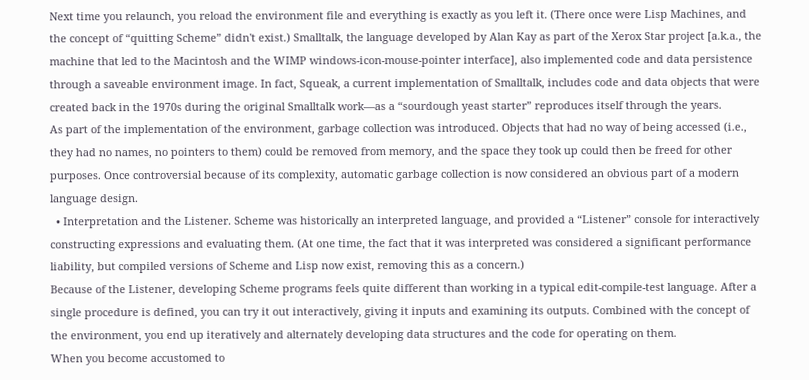Next time you relaunch, you reload the environment file and everything is exactly as you left it. (There once were Lisp Machines, and the concept of “quitting Scheme” didn't exist.) Smalltalk, the language developed by Alan Kay as part of the Xerox Star project [a.k.a., the machine that led to the Macintosh and the WIMP windows-icon-mouse-pointer interface], also implemented code and data persistence through a saveable environment image. In fact, Squeak, a current implementation of Smalltalk, includes code and data objects that were created back in the 1970s during the original Smalltalk work—as a “sourdough yeast starter” reproduces itself through the years.
As part of the implementation of the environment, garbage collection was introduced. Objects that had no way of being accessed (i.e., they had no names, no pointers to them) could be removed from memory, and the space they took up could then be freed for other purposes. Once controversial because of its complexity, automatic garbage collection is now considered an obvious part of a modern language design.
  • Interpretation and the Listener. Scheme was historically an interpreted language, and provided a “Listener” console for interactively constructing expressions and evaluating them. (At one time, the fact that it was interpreted was considered a significant performance liability, but compiled versions of Scheme and Lisp now exist, removing this as a concern.)
Because of the Listener, developing Scheme programs feels quite different than working in a typical edit-compile-test language. After a single procedure is defined, you can try it out interactively, giving it inputs and examining its outputs. Combined with the concept of the environment, you end up iteratively and alternately developing data structures and the code for operating on them.
When you become accustomed to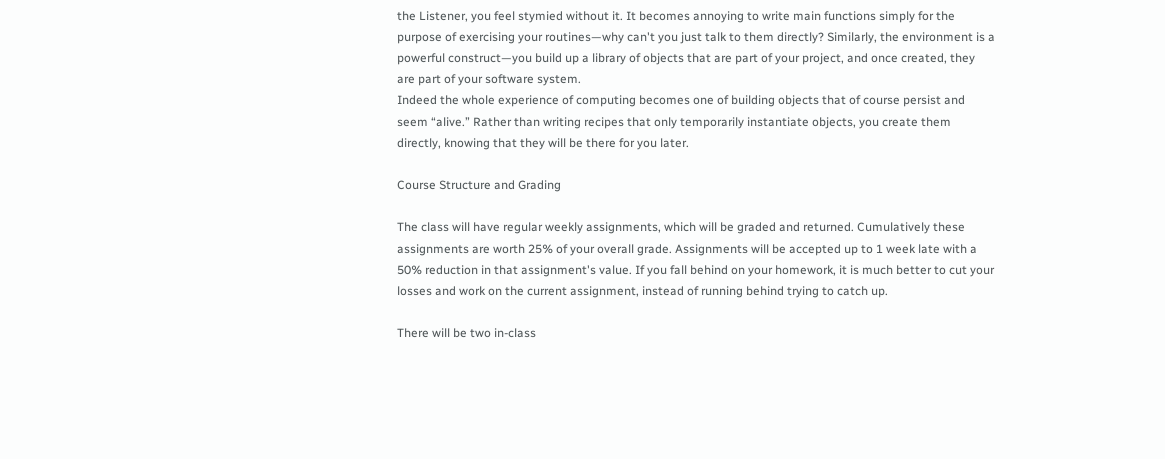the Listener, you feel stymied without it. It becomes annoying to write main functions simply for the purpose of exercising your routines—why can't you just talk to them directly? Similarly, the environment is a powerful construct—you build up a library of objects that are part of your project, and once created, they are part of your software system.
Indeed the whole experience of computing becomes one of building objects that of course persist and seem “alive.” Rather than writing recipes that only temporarily instantiate objects, you create them directly, knowing that they will be there for you later.

Course Structure and Grading

The class will have regular weekly assignments, which will be graded and returned. Cumulatively these assignments are worth 25% of your overall grade. Assignments will be accepted up to 1 week late with a 50% reduction in that assignment's value. If you fall behind on your homework, it is much better to cut your losses and work on the current assignment, instead of running behind trying to catch up.

There will be two in-class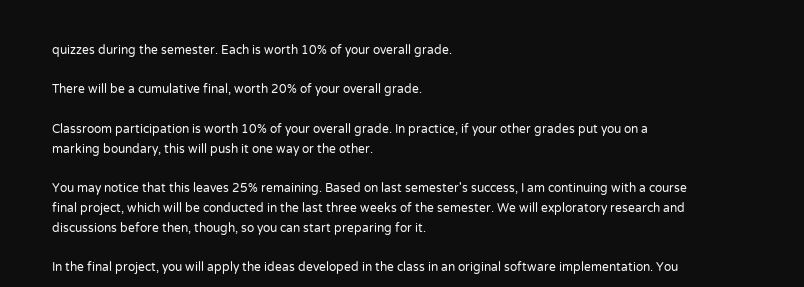quizzes during the semester. Each is worth 10% of your overall grade.

There will be a cumulative final, worth 20% of your overall grade.

Classroom participation is worth 10% of your overall grade. In practice, if your other grades put you on a marking boundary, this will push it one way or the other.

You may notice that this leaves 25% remaining. Based on last semester's success, I am continuing with a course final project, which will be conducted in the last three weeks of the semester. We will exploratory research and discussions before then, though, so you can start preparing for it.

In the final project, you will apply the ideas developed in the class in an original software implementation. You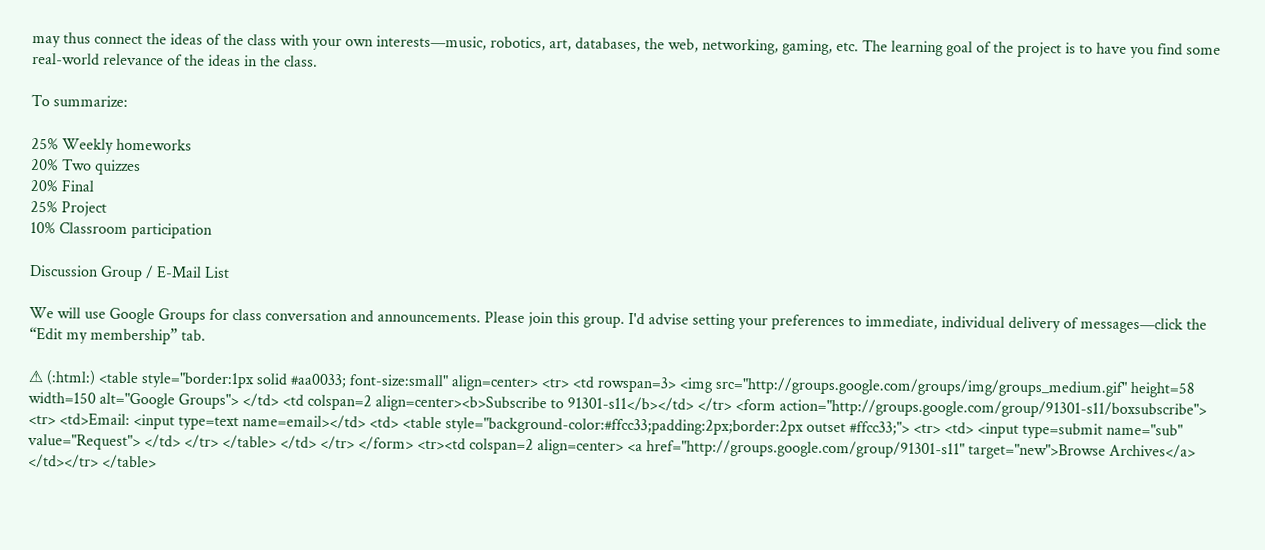may thus connect the ideas of the class with your own interests—music, robotics, art, databases, the web, networking, gaming, etc. The learning goal of the project is to have you find some real-world relevance of the ideas in the class.

To summarize:

25% Weekly homeworks
20% Two quizzes
20% Final
25% Project
10% Classroom participation

Discussion Group / E-Mail List

We will use Google Groups for class conversation and announcements. Please join this group. I'd advise setting your preferences to immediate, individual delivery of messages—click the “Edit my membership” tab.

⚠ (:html:) <table style="border:1px solid #aa0033; font-size:small" align=center> <tr> <td rowspan=3> <img src="http://groups.google.com/groups/img/groups_medium.gif" height=58 width=150 alt="Google Groups"> </td> <td colspan=2 align=center><b>Subscribe to 91301-s11</b></td> </tr> <form action="http://groups.google.com/group/91301-s11/boxsubscribe"> <tr> <td>Email: <input type=text name=email></td> <td> <table style="background-color:#ffcc33;padding:2px;border:2px outset #ffcc33;"> <tr> <td> <input type=submit name="sub" value="Request"> </td> </tr> </table> </td> </tr> </form> <tr><td colspan=2 align=center> <a href="http://groups.google.com/group/91301-s11" target="new">Browse Archives</a> </td></tr> </table>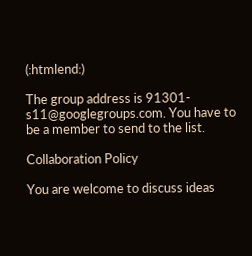(:htmlend:)

The group address is 91301-s11@googlegroups.com. You have to be a member to send to the list.

Collaboration Policy

You are welcome to discuss ideas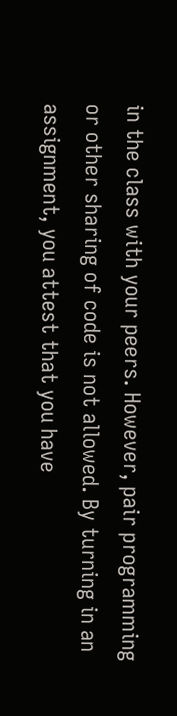in the class with your peers. However, pair programming or other sharing of code is not allowed. By turning in an assignment, you attest that you have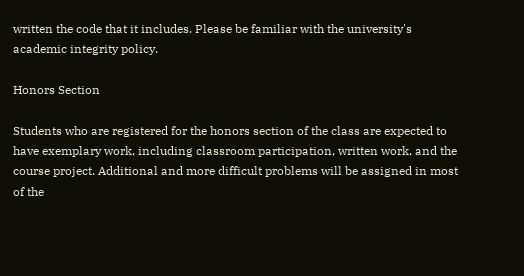written the code that it includes. Please be familiar with the university's academic integrity policy.

Honors Section

Students who are registered for the honors section of the class are expected to have exemplary work, including classroom participation, written work, and the course project. Additional and more difficult problems will be assigned in most of the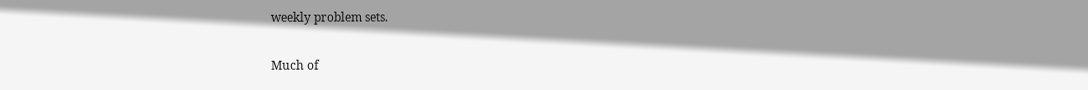weekly problem sets.


Much of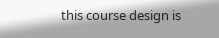this course design is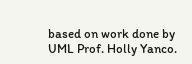based on work done by UML Prof. Holly Yanco.